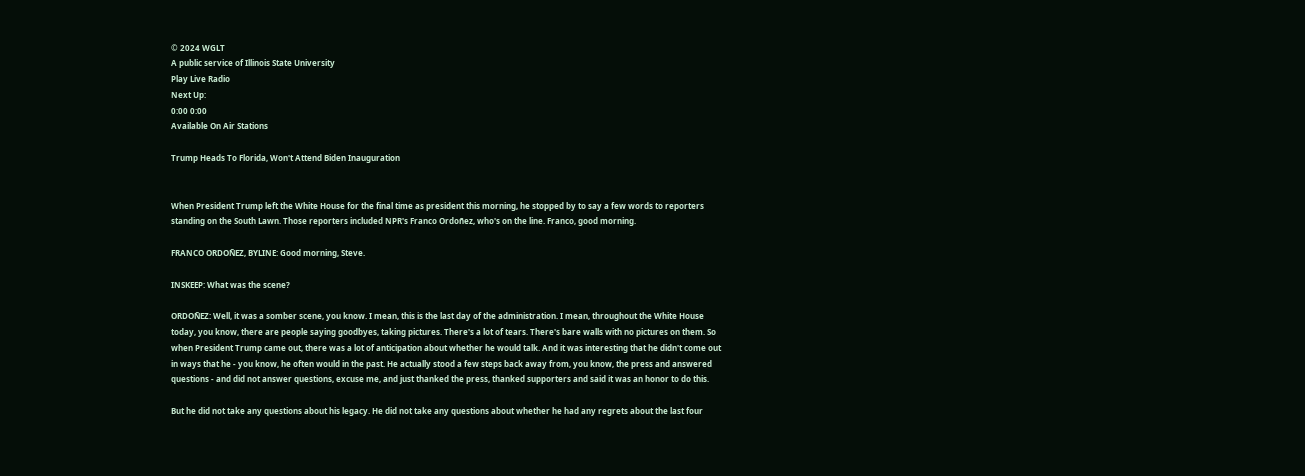© 2024 WGLT
A public service of Illinois State University
Play Live Radio
Next Up:
0:00 0:00
Available On Air Stations

Trump Heads To Florida, Won't Attend Biden Inauguration


When President Trump left the White House for the final time as president this morning, he stopped by to say a few words to reporters standing on the South Lawn. Those reporters included NPR's Franco Ordoñez, who's on the line. Franco, good morning.

FRANCO ORDOÑEZ, BYLINE: Good morning, Steve.

INSKEEP: What was the scene?

ORDOÑEZ: Well, it was a somber scene, you know. I mean, this is the last day of the administration. I mean, throughout the White House today, you know, there are people saying goodbyes, taking pictures. There's a lot of tears. There's bare walls with no pictures on them. So when President Trump came out, there was a lot of anticipation about whether he would talk. And it was interesting that he didn't come out in ways that he - you know, he often would in the past. He actually stood a few steps back away from, you know, the press and answered questions - and did not answer questions, excuse me, and just thanked the press, thanked supporters and said it was an honor to do this.

But he did not take any questions about his legacy. He did not take any questions about whether he had any regrets about the last four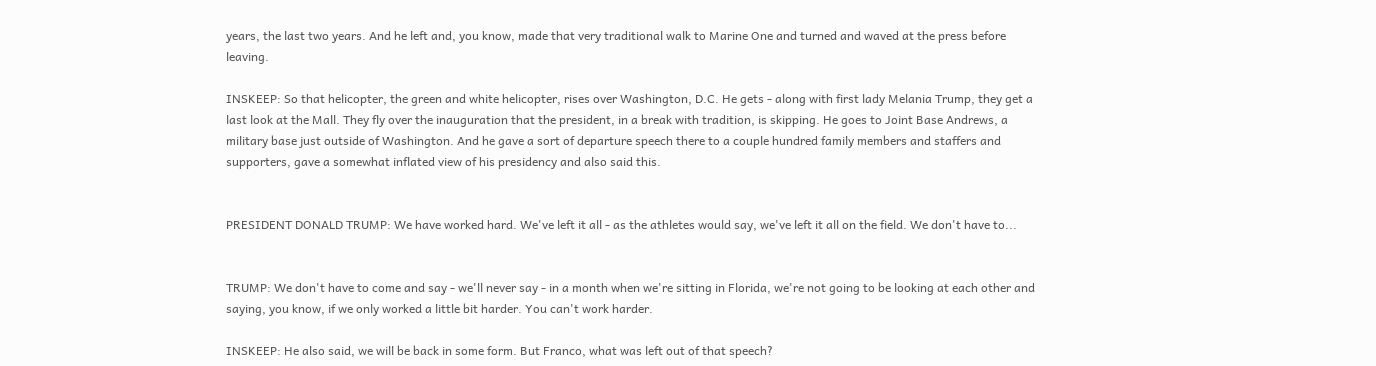years, the last two years. And he left and, you know, made that very traditional walk to Marine One and turned and waved at the press before leaving.

INSKEEP: So that helicopter, the green and white helicopter, rises over Washington, D.C. He gets - along with first lady Melania Trump, they get a last look at the Mall. They fly over the inauguration that the president, in a break with tradition, is skipping. He goes to Joint Base Andrews, a military base just outside of Washington. And he gave a sort of departure speech there to a couple hundred family members and staffers and supporters, gave a somewhat inflated view of his presidency and also said this.


PRESIDENT DONALD TRUMP: We have worked hard. We've left it all - as the athletes would say, we've left it all on the field. We don't have to...


TRUMP: We don't have to come and say - we'll never say - in a month when we're sitting in Florida, we're not going to be looking at each other and saying, you know, if we only worked a little bit harder. You can't work harder.

INSKEEP: He also said, we will be back in some form. But Franco, what was left out of that speech?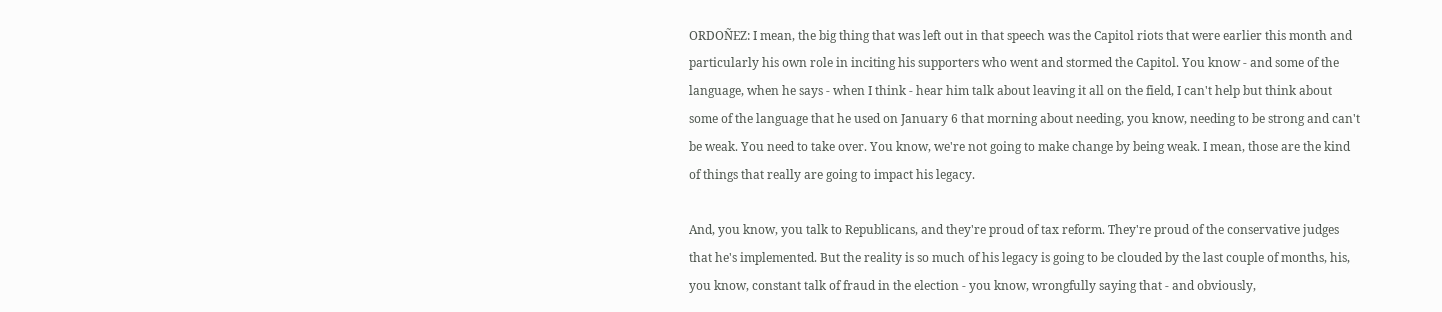ORDOÑEZ: I mean, the big thing that was left out in that speech was the Capitol riots that were earlier this month and particularly his own role in inciting his supporters who went and stormed the Capitol. You know - and some of the language, when he says - when I think - hear him talk about leaving it all on the field, I can't help but think about some of the language that he used on January 6 that morning about needing, you know, needing to be strong and can't be weak. You need to take over. You know, we're not going to make change by being weak. I mean, those are the kind of things that really are going to impact his legacy.

And, you know, you talk to Republicans, and they're proud of tax reform. They're proud of the conservative judges that he's implemented. But the reality is so much of his legacy is going to be clouded by the last couple of months, his, you know, constant talk of fraud in the election - you know, wrongfully saying that - and obviously,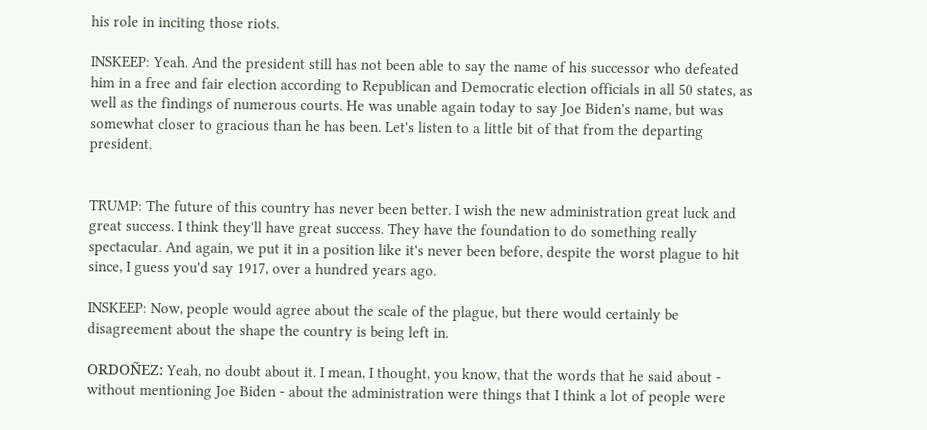his role in inciting those riots.

INSKEEP: Yeah. And the president still has not been able to say the name of his successor who defeated him in a free and fair election according to Republican and Democratic election officials in all 50 states, as well as the findings of numerous courts. He was unable again today to say Joe Biden's name, but was somewhat closer to gracious than he has been. Let's listen to a little bit of that from the departing president.


TRUMP: The future of this country has never been better. I wish the new administration great luck and great success. I think they'll have great success. They have the foundation to do something really spectacular. And again, we put it in a position like it's never been before, despite the worst plague to hit since, I guess you'd say 1917, over a hundred years ago.

INSKEEP: Now, people would agree about the scale of the plague, but there would certainly be disagreement about the shape the country is being left in.

ORDOÑEZ: Yeah, no doubt about it. I mean, I thought, you know, that the words that he said about - without mentioning Joe Biden - about the administration were things that I think a lot of people were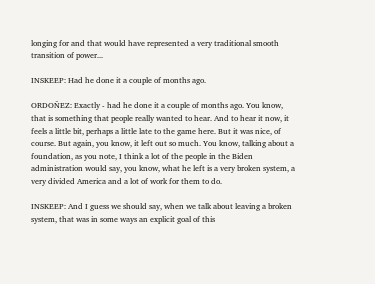longing for and that would have represented a very traditional smooth transition of power...

INSKEEP: Had he done it a couple of months ago.

ORDOÑEZ: Exactly - had he done it a couple of months ago. You know, that is something that people really wanted to hear. And to hear it now, it feels a little bit, perhaps a little late to the game here. But it was nice, of course. But again, you know, it left out so much. You know, talking about a foundation, as you note, I think a lot of the people in the Biden administration would say, you know, what he left is a very broken system, a very divided America and a lot of work for them to do.

INSKEEP: And I guess we should say, when we talk about leaving a broken system, that was in some ways an explicit goal of this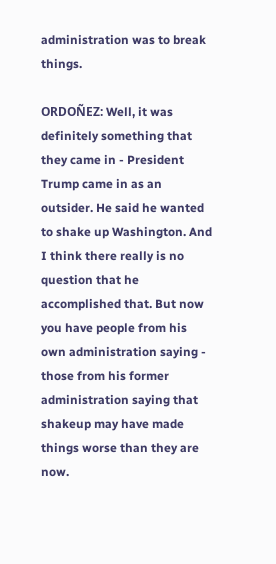administration was to break things.

ORDOÑEZ: Well, it was definitely something that they came in - President Trump came in as an outsider. He said he wanted to shake up Washington. And I think there really is no question that he accomplished that. But now you have people from his own administration saying - those from his former administration saying that shakeup may have made things worse than they are now.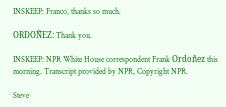INSKEEP: Franco, thanks so much.

ORDOÑEZ: Thank you.

INSKEEP: NPR White House correspondent Frank Ordoñez this morning. Transcript provided by NPR, Copyright NPR.

Steve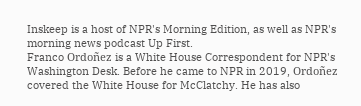Inskeep is a host of NPR's Morning Edition, as well as NPR's morning news podcast Up First.
Franco Ordoñez is a White House Correspondent for NPR's Washington Desk. Before he came to NPR in 2019, Ordoñez covered the White House for McClatchy. He has also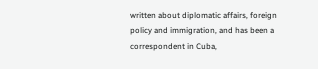written about diplomatic affairs, foreign policy and immigration, and has been a correspondent in Cuba,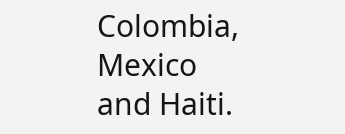Colombia, Mexico and Haiti.